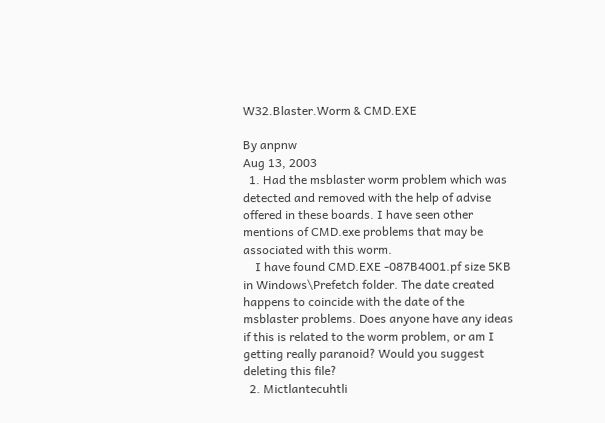W32.Blaster.Worm & CMD.EXE

By anpnw
Aug 13, 2003
  1. Had the msblaster worm problem which was detected and removed with the help of advise offered in these boards. I have seen other mentions of CMD.exe problems that may be associated with this worm.
    I have found CMD.EXE -087B4001.pf size 5KB in Windows\Prefetch folder. The date created happens to coincide with the date of the msblaster problems. Does anyone have any ideas if this is related to the worm problem, or am I getting really paranoid? Would you suggest deleting this file?
  2. Mictlantecuhtli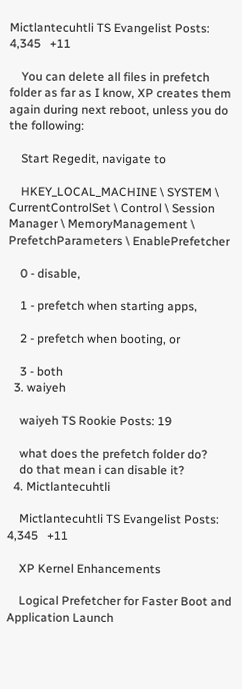Mictlantecuhtli TS Evangelist Posts: 4,345   +11

    You can delete all files in prefetch folder as far as I know, XP creates them again during next reboot, unless you do the following:

    Start Regedit, navigate to

    HKEY_LOCAL_MACHINE \ SYSTEM \ CurrentControlSet \ Control \ Session Manager \ MemoryManagement \ PrefetchParameters \ EnablePrefetcher

    0 - disable,

    1 - prefetch when starting apps,

    2 - prefetch when booting, or

    3 - both
  3. waiyeh

    waiyeh TS Rookie Posts: 19

    what does the prefetch folder do?
    do that mean i can disable it?
  4. Mictlantecuhtli

    Mictlantecuhtli TS Evangelist Posts: 4,345   +11

    XP Kernel Enhancements

    Logical Prefetcher for Faster Boot and Application Launch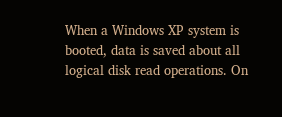When a Windows XP system is booted, data is saved about all logical disk read operations. On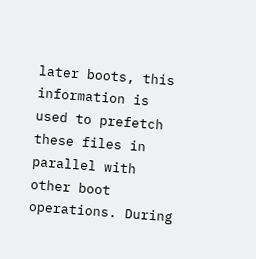later boots, this information is used to prefetch these files in parallel with other boot operations. During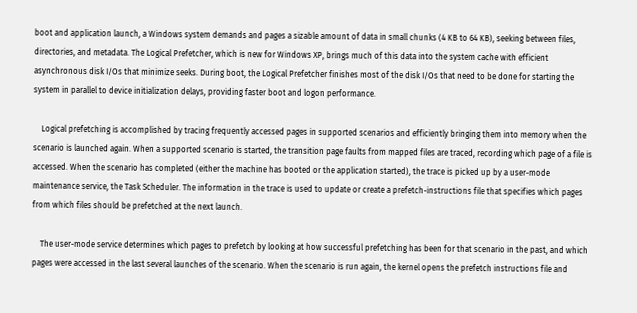boot and application launch, a Windows system demands and pages a sizable amount of data in small chunks (4 KB to 64 KB), seeking between files, directories, and metadata. The Logical Prefetcher, which is new for Windows XP, brings much of this data into the system cache with efficient asynchronous disk I/Os that minimize seeks. During boot, the Logical Prefetcher finishes most of the disk I/Os that need to be done for starting the system in parallel to device initialization delays, providing faster boot and logon performance.

    Logical prefetching is accomplished by tracing frequently accessed pages in supported scenarios and efficiently bringing them into memory when the scenario is launched again. When a supported scenario is started, the transition page faults from mapped files are traced, recording which page of a file is accessed. When the scenario has completed (either the machine has booted or the application started), the trace is picked up by a user-mode maintenance service, the Task Scheduler. The information in the trace is used to update or create a prefetch-instructions file that specifies which pages from which files should be prefetched at the next launch.

    The user-mode service determines which pages to prefetch by looking at how successful prefetching has been for that scenario in the past, and which pages were accessed in the last several launches of the scenario. When the scenario is run again, the kernel opens the prefetch instructions file and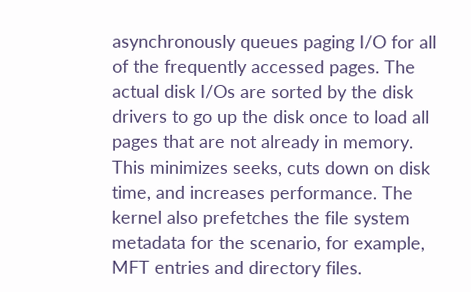asynchronously queues paging I/O for all of the frequently accessed pages. The actual disk I/Os are sorted by the disk drivers to go up the disk once to load all pages that are not already in memory. This minimizes seeks, cuts down on disk time, and increases performance. The kernel also prefetches the file system metadata for the scenario, for example, MFT entries and directory files.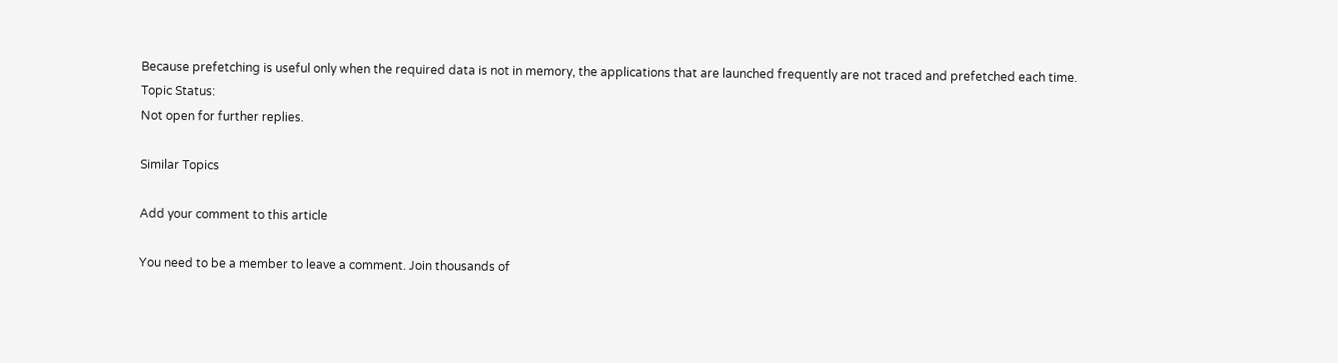Because prefetching is useful only when the required data is not in memory, the applications that are launched frequently are not traced and prefetched each time.
Topic Status:
Not open for further replies.

Similar Topics

Add your comment to this article

You need to be a member to leave a comment. Join thousands of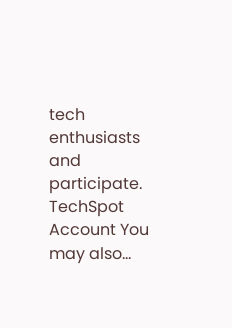tech enthusiasts and participate.
TechSpot Account You may also...